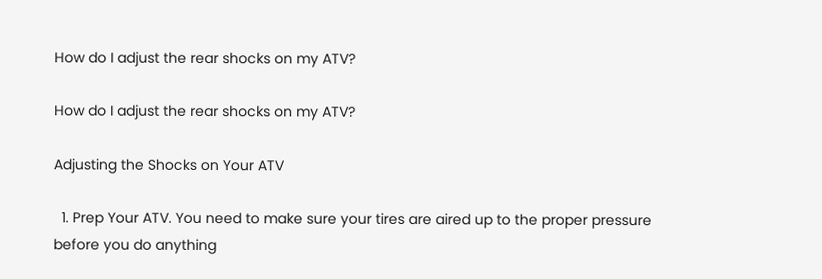How do I adjust the rear shocks on my ATV?

How do I adjust the rear shocks on my ATV?

Adjusting the Shocks on Your ATV

  1. Prep Your ATV. You need to make sure your tires are aired up to the proper pressure before you do anything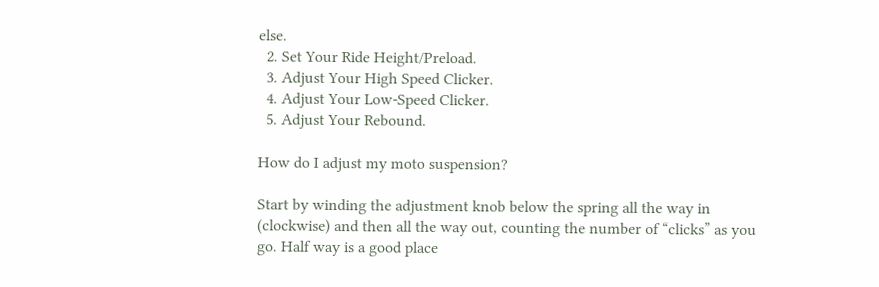else.
  2. Set Your Ride Height/Preload.
  3. Adjust Your High Speed Clicker.
  4. Adjust Your Low-Speed Clicker.
  5. Adjust Your Rebound.

How do I adjust my moto suspension?

Start by winding the adjustment knob below the spring all the way in (clockwise) and then all the way out, counting the number of “clicks” as you go. Half way is a good place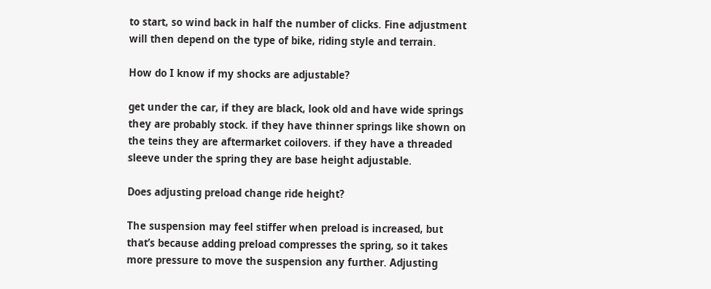to start, so wind back in half the number of clicks. Fine adjustment will then depend on the type of bike, riding style and terrain.

How do I know if my shocks are adjustable?

get under the car, if they are black, look old and have wide springs they are probably stock. if they have thinner springs like shown on the teins they are aftermarket coilovers. if they have a threaded sleeve under the spring they are base height adjustable.

Does adjusting preload change ride height?

The suspension may feel stiffer when preload is increased, but that’s because adding preload compresses the spring, so it takes more pressure to move the suspension any further. Adjusting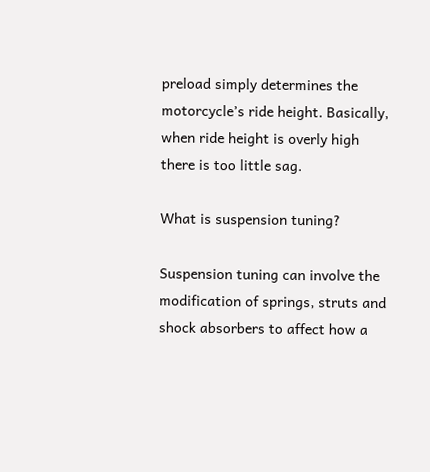preload simply determines the motorcycle’s ride height. Basically, when ride height is overly high there is too little sag.

What is suspension tuning?

Suspension tuning can involve the modification of springs, struts and shock absorbers to affect how a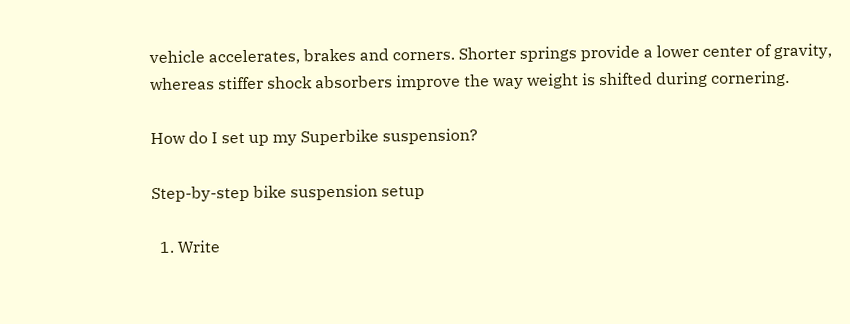vehicle accelerates, brakes and corners. Shorter springs provide a lower center of gravity, whereas stiffer shock absorbers improve the way weight is shifted during cornering.

How do I set up my Superbike suspension?

Step-by-step bike suspension setup

  1. Write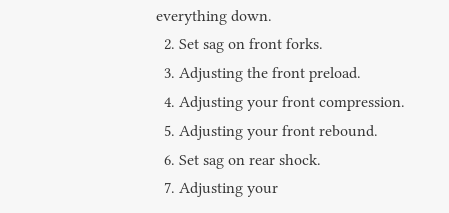everything down.
  2. Set sag on front forks.
  3. Adjusting the front preload.
  4. Adjusting your front compression.
  5. Adjusting your front rebound.
  6. Set sag on rear shock.
  7. Adjusting your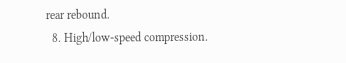rear rebound.
  8. High/low-speed compression.